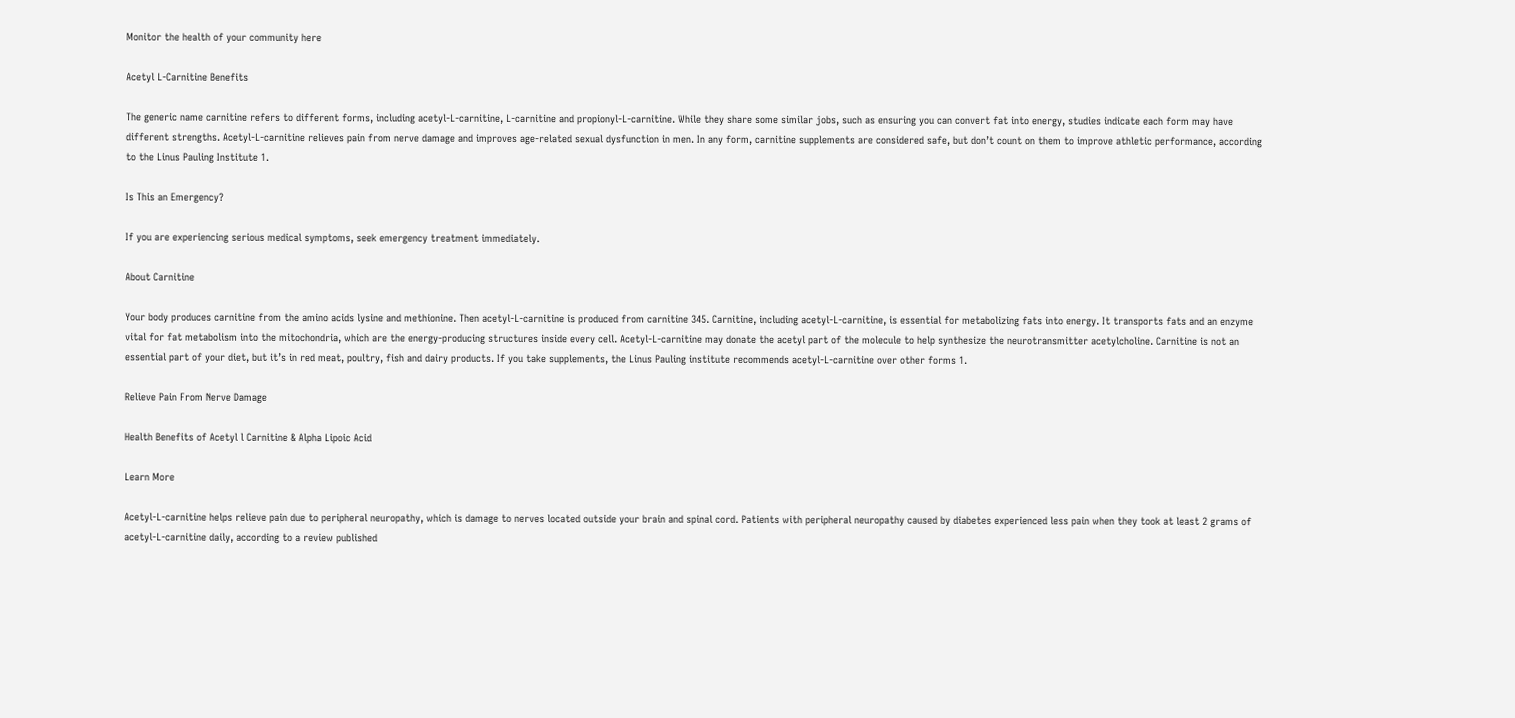Monitor the health of your community here

Acetyl L-Carnitine Benefits

The generic name carnitine refers to different forms, including acetyl-L-carnitine, L-carnitine and propionyl-L-carnitine. While they share some similar jobs, such as ensuring you can convert fat into energy, studies indicate each form may have different strengths. Acetyl-L-carnitine relieves pain from nerve damage and improves age-related sexual dysfunction in men. In any form, carnitine supplements are considered safe, but don’t count on them to improve athletic performance, according to the Linus Pauling Institute 1.

Is This an Emergency?

If you are experiencing serious medical symptoms, seek emergency treatment immediately.

About Carnitine

Your body produces carnitine from the amino acids lysine and methionine. Then acetyl-L-carnitine is produced from carnitine 345. Carnitine, including acetyl-L-carnitine, is essential for metabolizing fats into energy. It transports fats and an enzyme vital for fat metabolism into the mitochondria, which are the energy-producing structures inside every cell. Acetyl-L-carnitine may donate the acetyl part of the molecule to help synthesize the neurotransmitter acetylcholine. Carnitine is not an essential part of your diet, but it’s in red meat, poultry, fish and dairy products. If you take supplements, the Linus Pauling institute recommends acetyl-L-carnitine over other forms 1.

Relieve Pain From Nerve Damage

Health Benefits of Acetyl l Carnitine & Alpha Lipoic Acid

Learn More

Acetyl-L-carnitine helps relieve pain due to peripheral neuropathy, which is damage to nerves located outside your brain and spinal cord. Patients with peripheral neuropathy caused by diabetes experienced less pain when they took at least 2 grams of acetyl-L-carnitine daily, according to a review published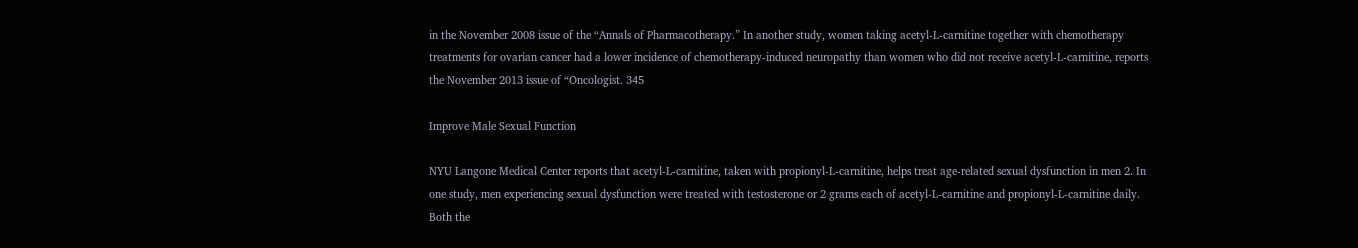in the November 2008 issue of the “Annals of Pharmacotherapy.” In another study, women taking acetyl-L-carnitine together with chemotherapy treatments for ovarian cancer had a lower incidence of chemotherapy-induced neuropathy than women who did not receive acetyl-L-carnitine, reports the November 2013 issue of “Oncologist. 345

Improve Male Sexual Function

NYU Langone Medical Center reports that acetyl-L-carnitine, taken with propionyl-L-carnitine, helps treat age-related sexual dysfunction in men 2. In one study, men experiencing sexual dysfunction were treated with testosterone or 2 grams each of acetyl-L-carnitine and propionyl-L-carnitine daily. Both the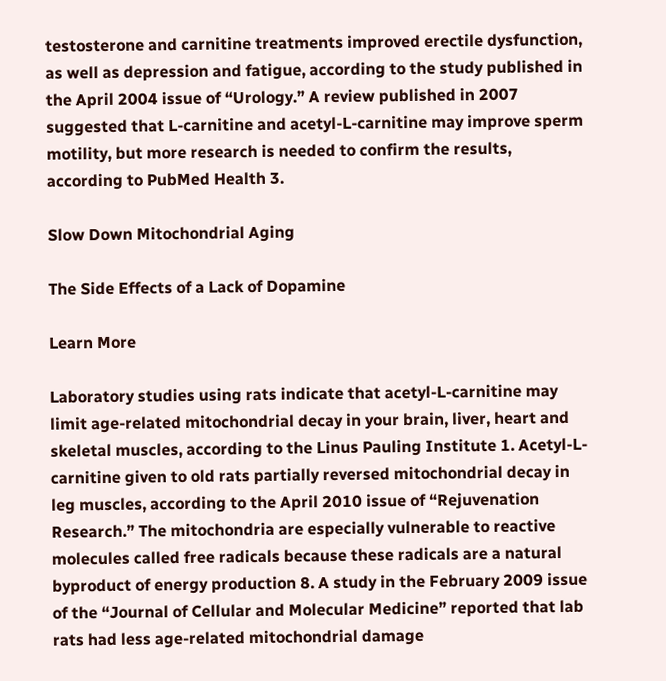testosterone and carnitine treatments improved erectile dysfunction, as well as depression and fatigue, according to the study published in the April 2004 issue of “Urology.” A review published in 2007 suggested that L-carnitine and acetyl-L-carnitine may improve sperm motility, but more research is needed to confirm the results, according to PubMed Health 3.

Slow Down Mitochondrial Aging

The Side Effects of a Lack of Dopamine

Learn More

Laboratory studies using rats indicate that acetyl-L-carnitine may limit age-related mitochondrial decay in your brain, liver, heart and skeletal muscles, according to the Linus Pauling Institute 1. Acetyl-L-carnitine given to old rats partially reversed mitochondrial decay in leg muscles, according to the April 2010 issue of “Rejuvenation Research.” The mitochondria are especially vulnerable to reactive molecules called free radicals because these radicals are a natural byproduct of energy production 8. A study in the February 2009 issue of the “Journal of Cellular and Molecular Medicine” reported that lab rats had less age-related mitochondrial damage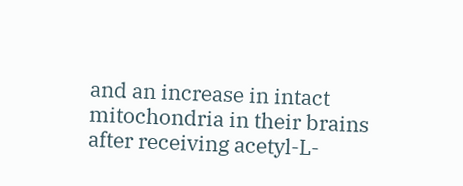and an increase in intact mitochondria in their brains after receiving acetyl-L-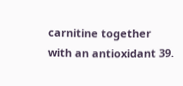carnitine together with an antioxidant 39.